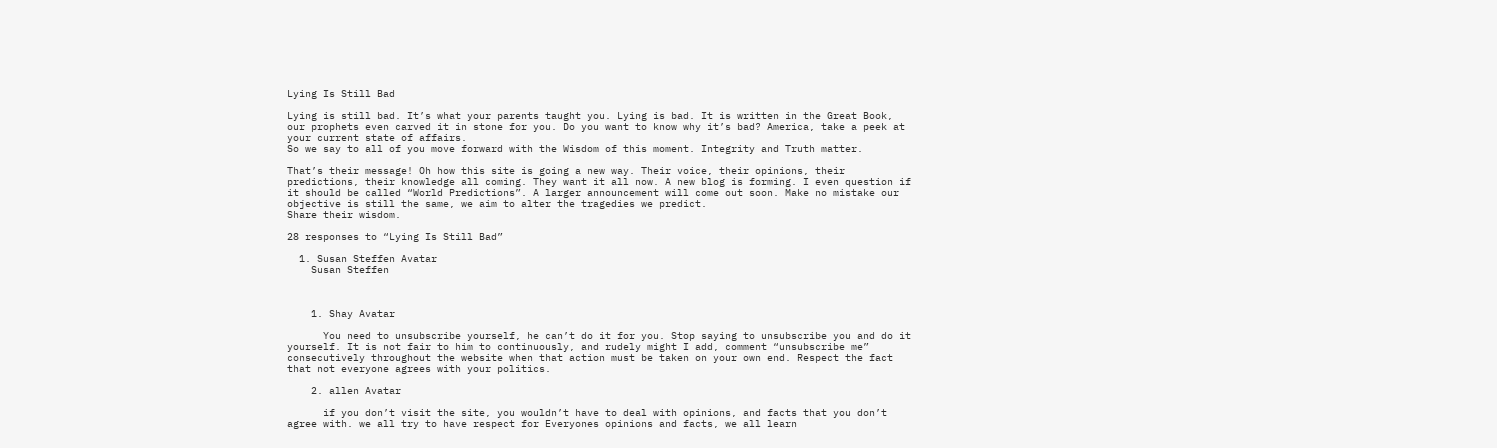Lying Is Still Bad

Lying is still bad. It’s what your parents taught you. Lying is bad. It is written in the Great Book, our prophets even carved it in stone for you. Do you want to know why it’s bad? America, take a peek at your current state of affairs.
So we say to all of you move forward with the Wisdom of this moment. Integrity and Truth matter.

That’s their message! Oh how this site is going a new way. Their voice, their opinions, their predictions, their knowledge all coming. They want it all now. A new blog is forming. I even question if it should be called “World Predictions”. A larger announcement will come out soon. Make no mistake our objective is still the same, we aim to alter the tragedies we predict.
Share their wisdom.

28 responses to “Lying Is Still Bad”

  1. Susan Steffen Avatar
    Susan Steffen



    1. Shay Avatar

      You need to unsubscribe yourself, he can’t do it for you. Stop saying to unsubscribe you and do it yourself. It is not fair to him to continuously, and rudely might I add, comment “unsubscribe me” consecutively throughout the website when that action must be taken on your own end. Respect the fact that not everyone agrees with your politics.

    2. allen Avatar

      if you don’t visit the site, you wouldn’t have to deal with opinions, and facts that you don’t agree with. we all try to have respect for Everyones opinions and facts, we all learn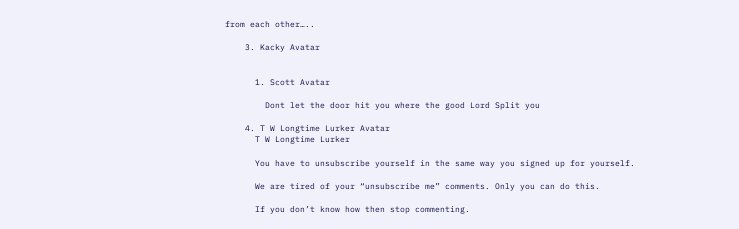from each other…..

    3. Kacky Avatar


      1. Scott Avatar

        Dont let the door hit you where the good Lord Split you

    4. T W Longtime Lurker Avatar
      T W Longtime Lurker

      You have to unsubscribe yourself in the same way you signed up for yourself.

      We are tired of your “unsubscribe me” comments. Only you can do this.

      If you don’t know how then stop commenting.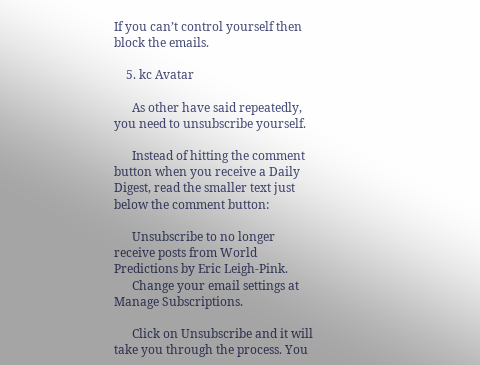If you can’t control yourself then block the emails.

    5. kc Avatar

      As other have said repeatedly, you need to unsubscribe yourself.

      Instead of hitting the comment button when you receive a Daily Digest, read the smaller text just below the comment button:

      Unsubscribe to no longer receive posts from World Predictions by Eric Leigh-Pink.
      Change your email settings at Manage Subscriptions.

      Click on Unsubscribe and it will take you through the process. You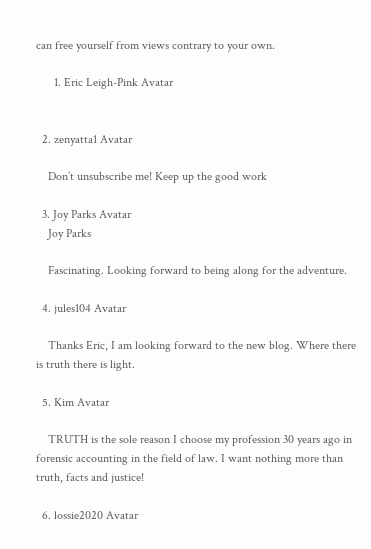can free yourself from views contrary to your own.

      1. Eric Leigh-Pink Avatar


  2. zenyatta1 Avatar

    Don’t unsubscribe me! Keep up the good work

  3. Joy Parks Avatar
    Joy Parks

    Fascinating. Looking forward to being along for the adventure.

  4. jules104 Avatar

    Thanks Eric, I am looking forward to the new blog. Where there is truth there is light.

  5. Kim Avatar

    TRUTH is the sole reason I choose my profession 30 years ago in forensic accounting in the field of law. I want nothing more than truth, facts and justice!

  6. lossie2020 Avatar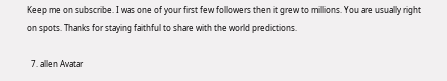Keep me on subscribe. I was one of your first few followers then it grew to millions. You are usually right on spots. Thanks for staying faithful to share with the world predictions.

  7. allen Avatar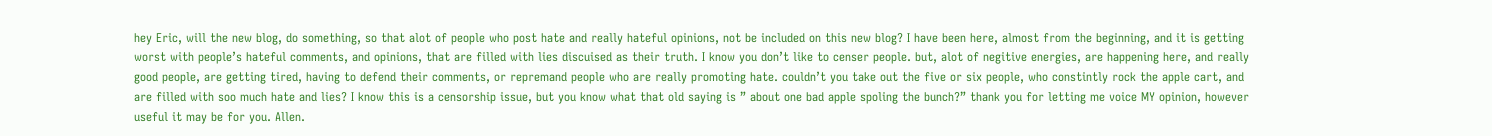hey Eric, will the new blog, do something, so that alot of people who post hate and really hateful opinions, not be included on this new blog? I have been here, almost from the beginning, and it is getting worst with people’s hateful comments, and opinions, that are filled with lies discuised as their truth. I know you don’t like to censer people. but, alot of negitive energies, are happening here, and really good people, are getting tired, having to defend their comments, or repremand people who are really promoting hate. couldn’t you take out the five or six people, who constintly rock the apple cart, and are filled with soo much hate and lies? I know this is a censorship issue, but you know what that old saying is ” about one bad apple spoling the bunch?” thank you for letting me voice MY opinion, however useful it may be for you. Allen.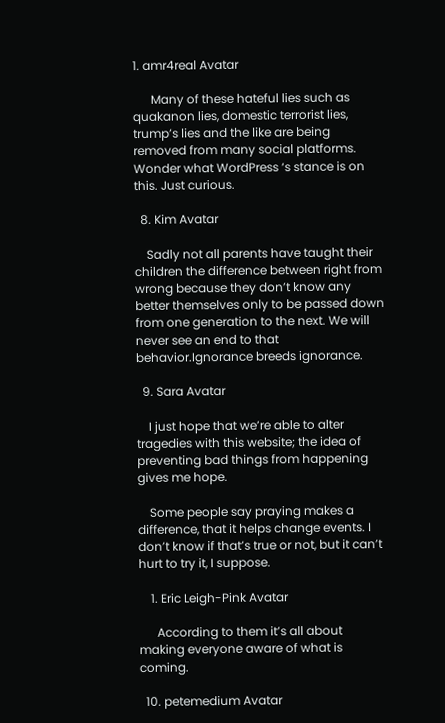1. amr4real Avatar

      Many of these hateful lies such as quakanon lies, domestic terrorist lies, trump’s lies and the like are being removed from many social platforms. Wonder what WordPress ‘s stance is on this. Just curious.

  8. Kim Avatar

    Sadly not all parents have taught their children the difference between right from wrong because they don’t know any better themselves only to be passed down from one generation to the next. We will never see an end to that behavior.Ignorance breeds ignorance.

  9. Sara Avatar

    I just hope that we’re able to alter tragedies with this website; the idea of preventing bad things from happening gives me hope.

    Some people say praying makes a difference, that it helps change events. I don’t know if that’s true or not, but it can’t hurt to try it, I suppose.

    1. Eric Leigh-Pink Avatar

      According to them it’s all about making everyone aware of what is coming.

  10. petemedium Avatar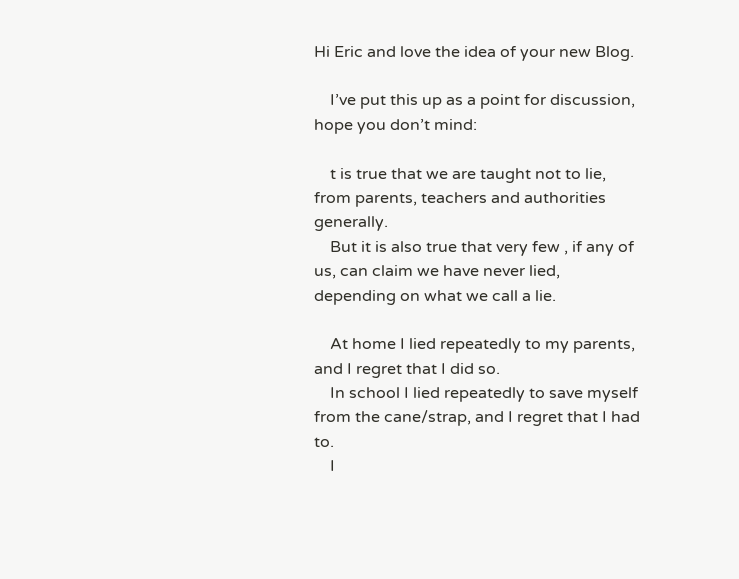Hi Eric and love the idea of your new Blog.

    I’ve put this up as a point for discussion, hope you don’t mind:

    t is true that we are taught not to lie, from parents, teachers and authorities generally.
    But it is also true that very few , if any of us, can claim we have never lied, depending on what we call a lie.

    At home I lied repeatedly to my parents, and I regret that I did so.
    In school I lied repeatedly to save myself from the cane/strap, and I regret that I had to.
    I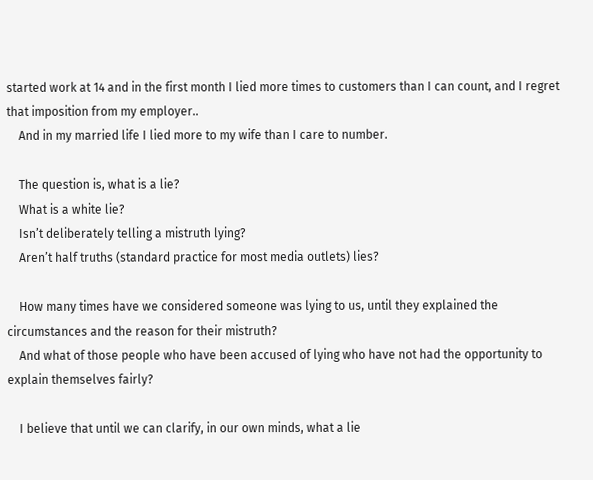started work at 14 and in the first month I lied more times to customers than I can count, and I regret that imposition from my employer..
    And in my married life I lied more to my wife than I care to number.

    The question is, what is a lie?
    What is a white lie?
    Isn’t deliberately telling a mistruth lying?
    Aren’t half truths (standard practice for most media outlets) lies?

    How many times have we considered someone was lying to us, until they explained the circumstances and the reason for their mistruth?
    And what of those people who have been accused of lying who have not had the opportunity to explain themselves fairly?

    I believe that until we can clarify, in our own minds, what a lie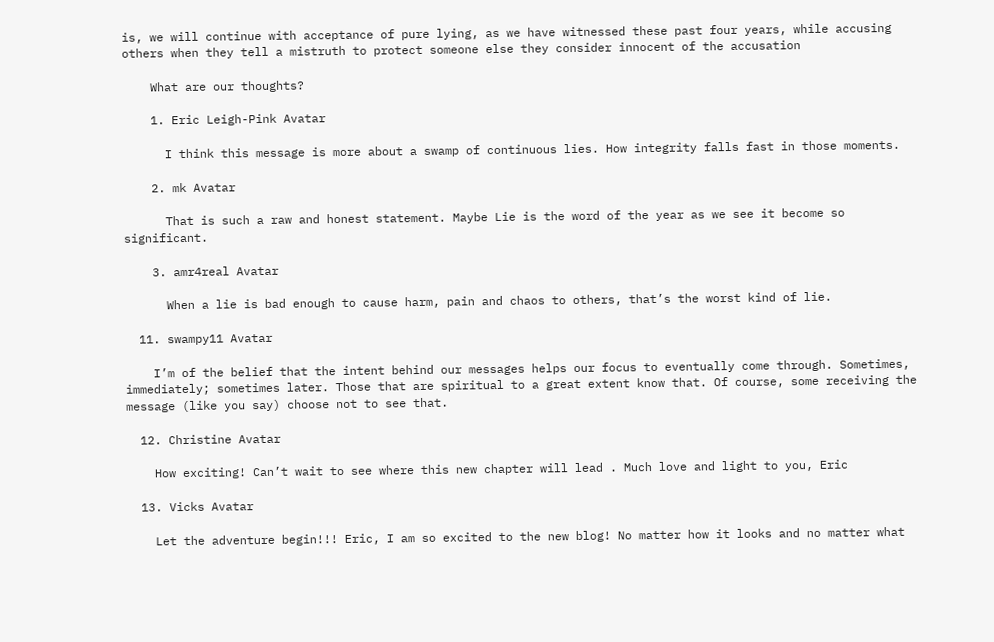is, we will continue with acceptance of pure lying, as we have witnessed these past four years, while accusing others when they tell a mistruth to protect someone else they consider innocent of the accusation

    What are our thoughts?

    1. Eric Leigh-Pink Avatar

      I think this message is more about a swamp of continuous lies. How integrity falls fast in those moments.

    2. mk Avatar

      That is such a raw and honest statement. Maybe Lie is the word of the year as we see it become so significant.

    3. amr4real Avatar

      When a lie is bad enough to cause harm, pain and chaos to others, that’s the worst kind of lie.

  11. swampy11 Avatar

    I’m of the belief that the intent behind our messages helps our focus to eventually come through. Sometimes, immediately; sometimes later. Those that are spiritual to a great extent know that. Of course, some receiving the message (like you say) choose not to see that.

  12. Christine Avatar

    How exciting! Can’t wait to see where this new chapter will lead . Much love and light to you, Eric

  13. Vicks Avatar

    Let the adventure begin!!! Eric, I am so excited to the new blog! No matter how it looks and no matter what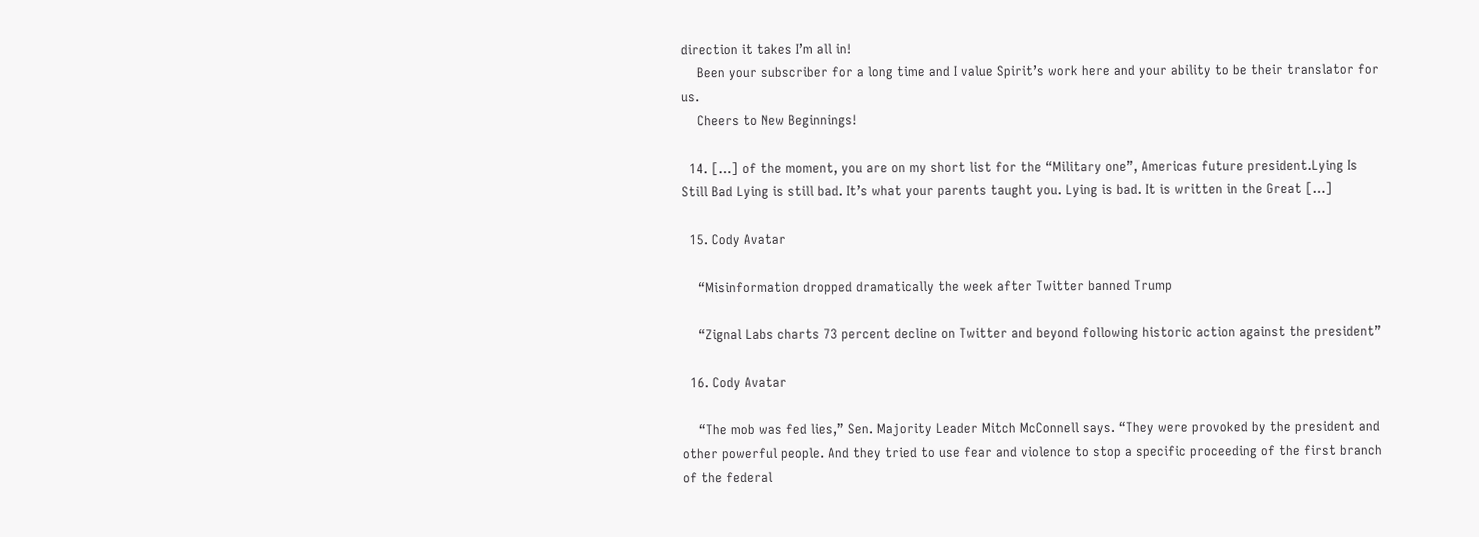direction it takes I’m all in!
    Been your subscriber for a long time and I value Spirit’s work here and your ability to be their translator for us.
    Cheers to New Beginnings!

  14. […] of the moment, you are on my short list for the “Military one”, Americas future president.Lying Is Still Bad Lying is still bad. It’s what your parents taught you. Lying is bad. It is written in the Great […]

  15. Cody Avatar

    “Misinformation dropped dramatically the week after Twitter banned Trump

    “Zignal Labs charts 73 percent decline on Twitter and beyond following historic action against the president”

  16. Cody Avatar

    “The mob was fed lies,” Sen. Majority Leader Mitch McConnell says. “They were provoked by the president and other powerful people. And they tried to use fear and violence to stop a specific proceeding of the first branch of the federal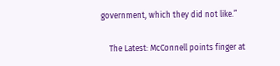government, which they did not like.”

    The Latest: McConnell points finger at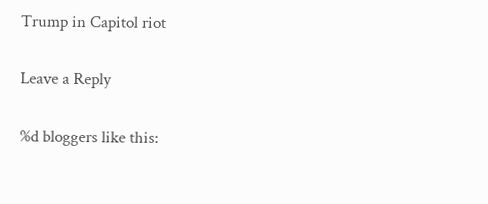Trump in Capitol riot

Leave a Reply

%d bloggers like this: